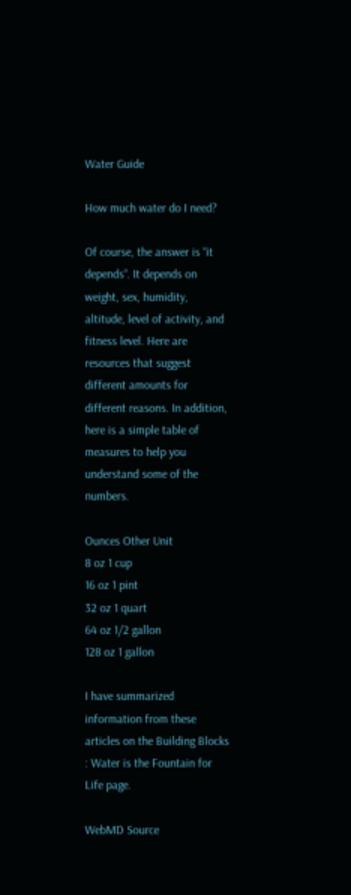Water Guide

How much water do I need?

Of course, the answer is “it depends“. It depends on weight, sex, humidity, altitude, level of activity, and fitness level. Here are resources that suggest different amounts for different reasons. In addition, here is a simple table of measures to help you understand some of the numbers.

Ounces Other Unit
8 oz 1 cup
16 oz 1 pint
32 oz 1 quart
64 oz 1/2 gallon
128 oz 1 gallon

I have summarized information from these articles on the Building Blocks : Water is the Fountain for Life page.

WebMD Source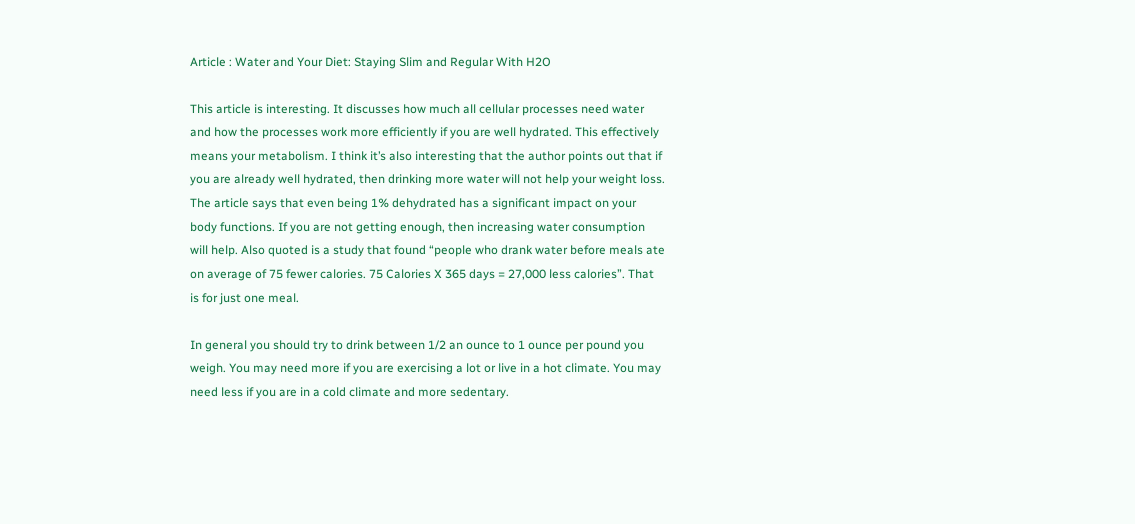Article : Water and Your Diet: Staying Slim and Regular With H2O

This article is interesting. It discusses how much all cellular processes need water and how the processes work more efficiently if you are well hydrated. This effectively means your metabolism. I think it’s also interesting that the author points out that if you are already well hydrated, then drinking more water will not help your weight loss. The article says that even being 1% dehydrated has a significant impact on your body functions. If you are not getting enough, then increasing water consumption will help. Also quoted is a study that found “people who drank water before meals ate on average of 75 fewer calories. 75 Calories X 365 days = 27,000 less calories”. That is for just one meal.

In general you should try to drink between 1/2 an ounce to 1 ounce per pound you weigh. You may need more if you are exercising a lot or live in a hot climate. You may need less if you are in a cold climate and more sedentary.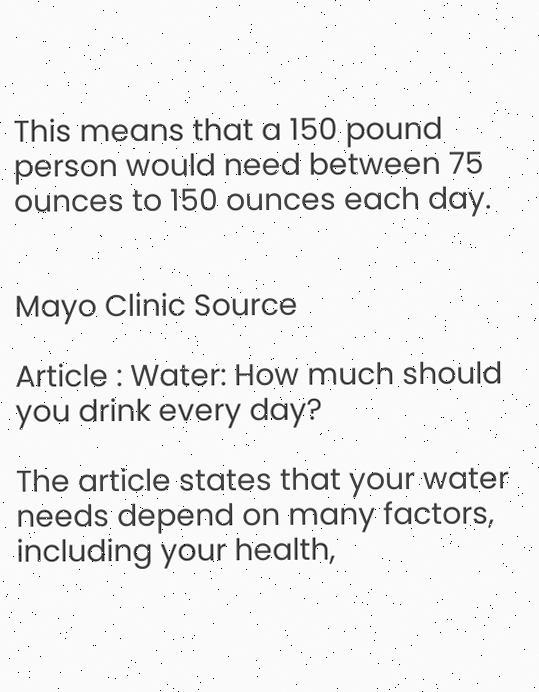This means that a 150 pound person would need between 75 ounces to 150 ounces each day.


Mayo Clinic Source

Article : Water: How much should you drink every day?

The article states that your water needs depend on many factors, including your health,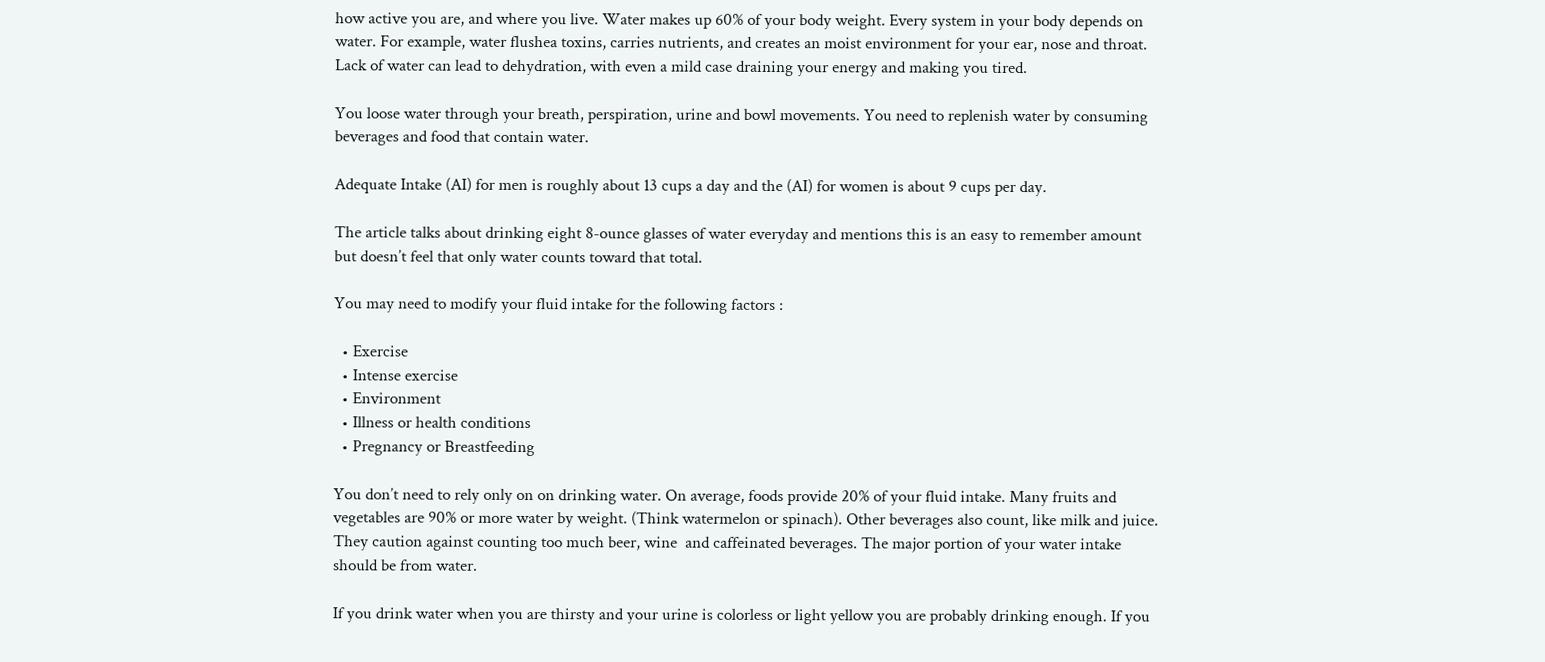how active you are, and where you live. Water makes up 60% of your body weight. Every system in your body depends on water. For example, water flushea toxins, carries nutrients, and creates an moist environment for your ear, nose and throat. Lack of water can lead to dehydration, with even a mild case draining your energy and making you tired.

You loose water through your breath, perspiration, urine and bowl movements. You need to replenish water by consuming beverages and food that contain water.

Adequate Intake (AI) for men is roughly about 13 cups a day and the (AI) for women is about 9 cups per day.

The article talks about drinking eight 8-ounce glasses of water everyday and mentions this is an easy to remember amount but doesn’t feel that only water counts toward that total.

You may need to modify your fluid intake for the following factors :

  • Exercise
  • Intense exercise
  • Environment
  • Illness or health conditions
  • Pregnancy or Breastfeeding

You don’t need to rely only on on drinking water. On average, foods provide 20% of your fluid intake. Many fruits and vegetables are 90% or more water by weight. (Think watermelon or spinach). Other beverages also count, like milk and juice. They caution against counting too much beer, wine  and caffeinated beverages. The major portion of your water intake should be from water.

If you drink water when you are thirsty and your urine is colorless or light yellow you are probably drinking enough. If you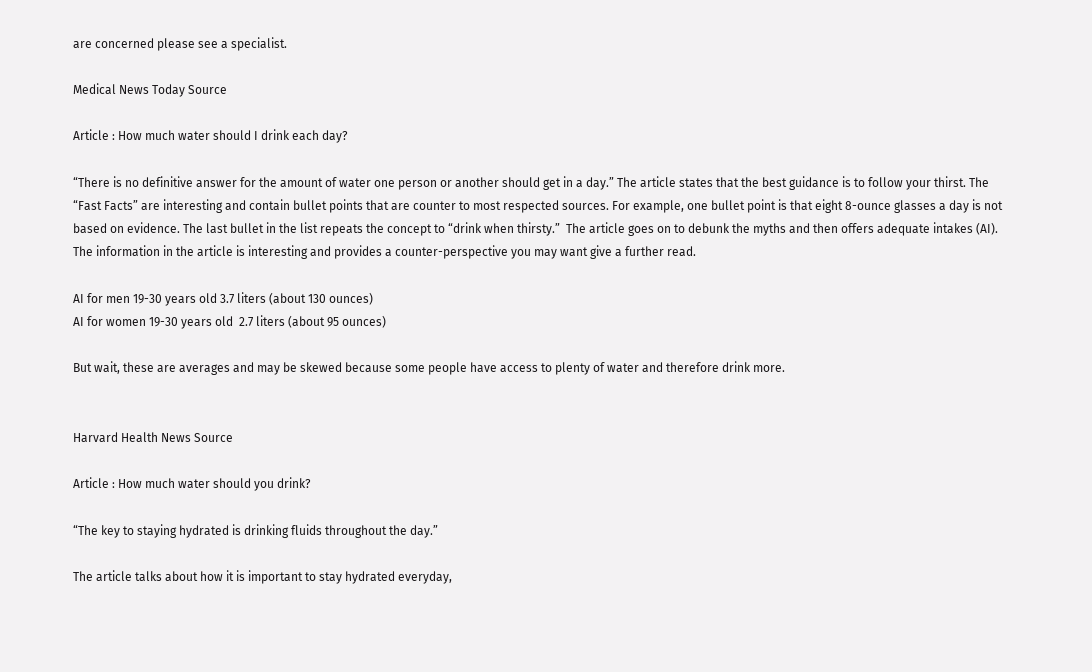are concerned please see a specialist.

Medical News Today Source

Article : How much water should I drink each day?

“There is no definitive answer for the amount of water one person or another should get in a day.” The article states that the best guidance is to follow your thirst. The “Fast Facts” are interesting and contain bullet points that are counter to most respected sources. For example, one bullet point is that eight 8-ounce glasses a day is not based on evidence. The last bullet in the list repeats the concept to “drink when thirsty.”  The article goes on to debunk the myths and then offers adequate intakes (AI). The information in the article is interesting and provides a counter-perspective you may want give a further read.

AI for men 19-30 years old 3.7 liters (about 130 ounces)
AI for women 19-30 years old  2.7 liters (about 95 ounces)

But wait, these are averages and may be skewed because some people have access to plenty of water and therefore drink more.


Harvard Health News Source

Article : How much water should you drink?

“The key to staying hydrated is drinking fluids throughout the day.”

The article talks about how it is important to stay hydrated everyday,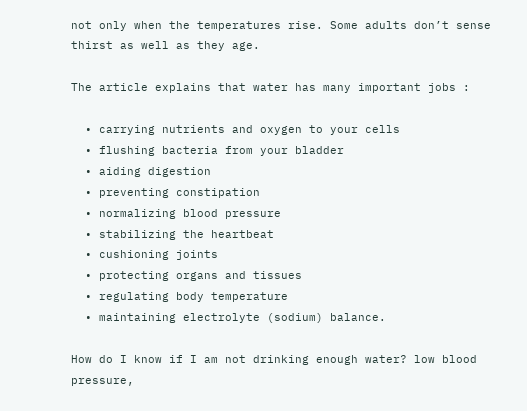not only when the temperatures rise. Some adults don’t sense thirst as well as they age.

The article explains that water has many important jobs :

  • carrying nutrients and oxygen to your cells
  • flushing bacteria from your bladder
  • aiding digestion
  • preventing constipation
  • normalizing blood pressure
  • stabilizing the heartbeat
  • cushioning joints
  • protecting organs and tissues
  • regulating body temperature
  • maintaining electrolyte (sodium) balance.

How do I know if I am not drinking enough water? low blood pressure,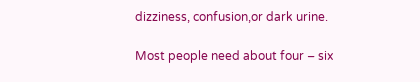dizziness, confusion,or dark urine.

Most people need about four – six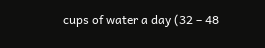cups of water a day (32 – 48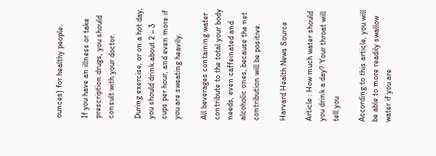ounces) for healthy people.

If you have an illness or take prescription drugs, you should consult with your doctor.

During exercise, or on a hot day, you should drink about 2 – 3 cups per hour, and even more if you are sweating heavily.

All beverages containing water contribute to the total your body needs, even caffeinated and alcoholic ones, because the net contribution will be positive.

Harvard Health News Source

Article : How much water should you drink a day? Your throat will tell you

According to this article, you will be able to more readily swallow water if you are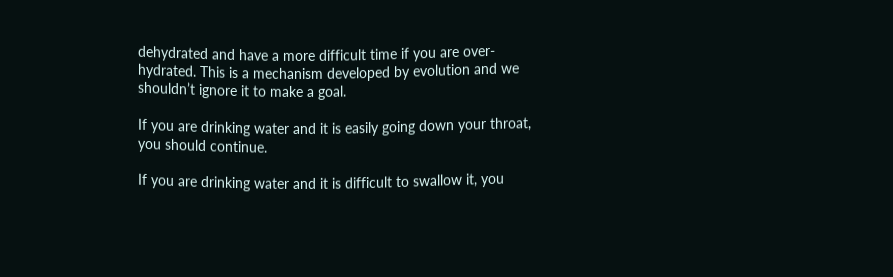dehydrated and have a more difficult time if you are over-hydrated. This is a mechanism developed by evolution and we shouldn’t ignore it to make a goal.

If you are drinking water and it is easily going down your throat, you should continue.

If you are drinking water and it is difficult to swallow it, you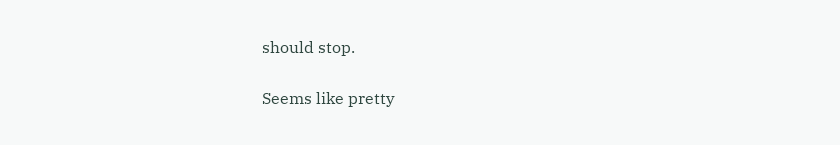should stop.

Seems like pretty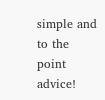simple and to the point advice!